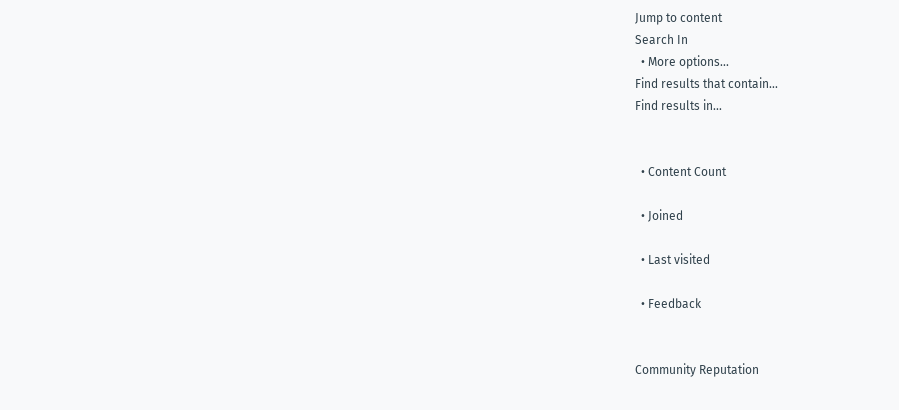Jump to content
Search In
  • More options...
Find results that contain...
Find results in...


  • Content Count

  • Joined

  • Last visited

  • Feedback


Community Reputation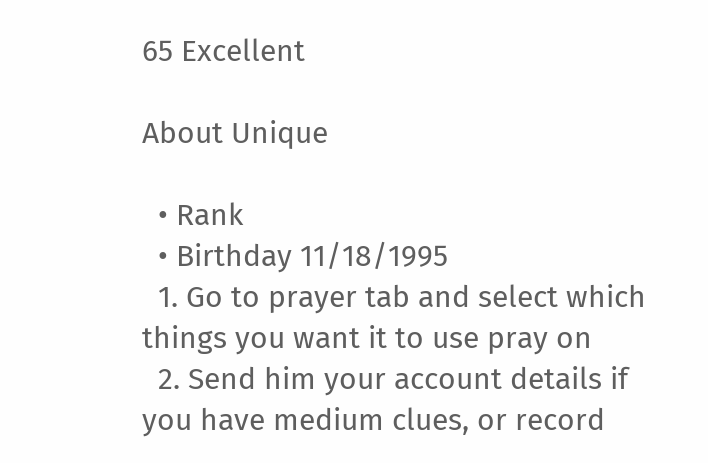65 Excellent

About Unique

  • Rank
  • Birthday 11/18/1995
  1. Go to prayer tab and select which things you want it to use pray on
  2. Send him your account details if you have medium clues, or record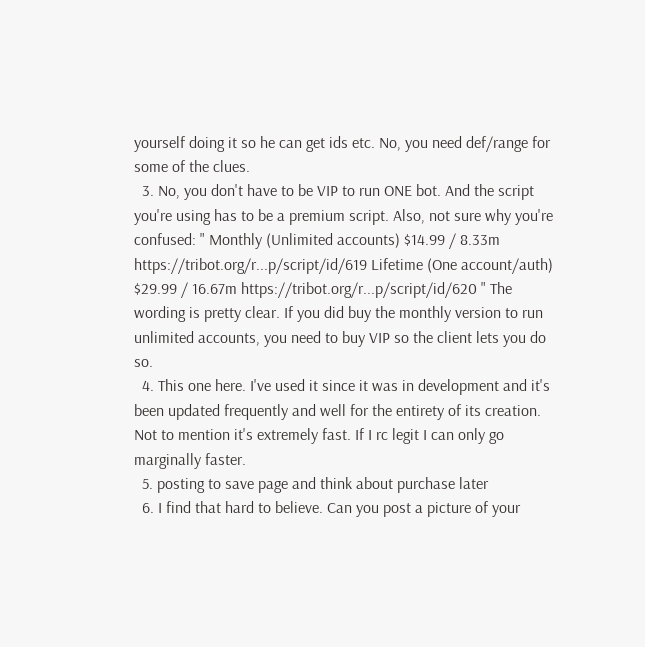yourself doing it so he can get ids etc. No, you need def/range for some of the clues.
  3. No, you don't have to be VIP to run ONE bot. And the script you're using has to be a premium script. Also, not sure why you're confused: " Monthly (Unlimited accounts) $14.99 / 8.33m https://tribot.org/r...p/script/id/619 Lifetime (One account/auth) $29.99 / 16.67m https://tribot.org/r...p/script/id/620 " The wording is pretty clear. If you did buy the monthly version to run unlimited accounts, you need to buy VIP so the client lets you do so.
  4. This one here. I've used it since it was in development and it's been updated frequently and well for the entirety of its creation. Not to mention it's extremely fast. If I rc legit I can only go marginally faster.
  5. posting to save page and think about purchase later
  6. I find that hard to believe. Can you post a picture of your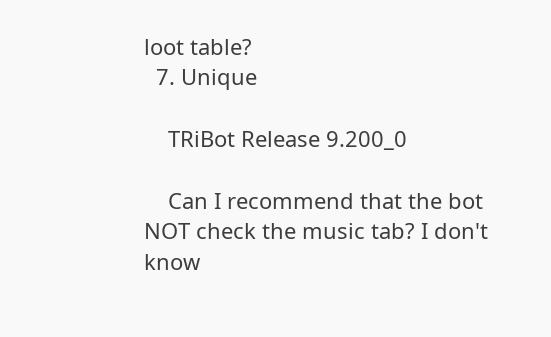loot table?
  7. Unique

    TRiBot Release 9.200_0

    Can I recommend that the bot NOT check the music tab? I don't know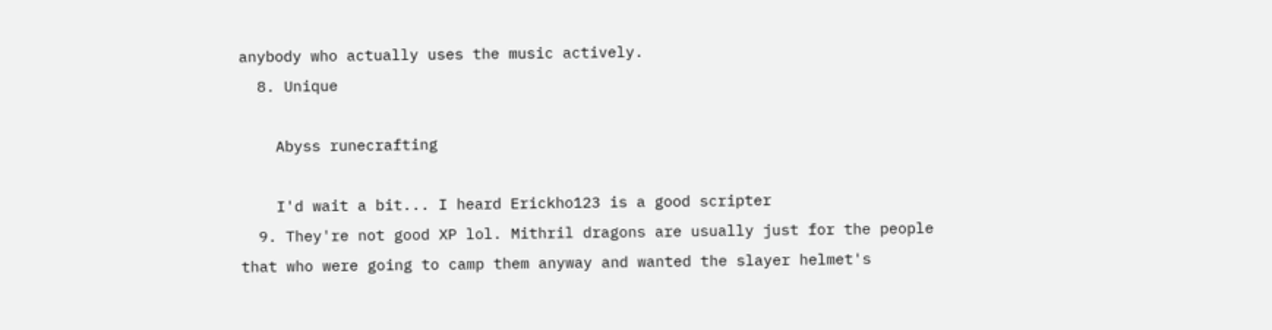anybody who actually uses the music actively.
  8. Unique

    Abyss runecrafting

    I'd wait a bit... I heard Erickho123 is a good scripter
  9. They're not good XP lol. Mithril dragons are usually just for the people that who were going to camp them anyway and wanted the slayer helmet's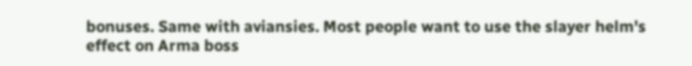bonuses. Same with aviansies. Most people want to use the slayer helm's effect on Arma boss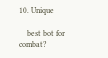10. Unique

    best bot for combat?